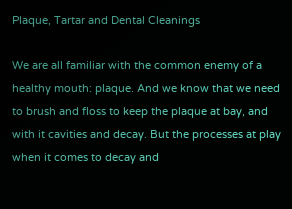Plaque, Tartar and Dental Cleanings

We are all familiar with the common enemy of a healthy mouth: plaque. And we know that we need to brush and floss to keep the plaque at bay, and with it cavities and decay. But the processes at play when it comes to decay and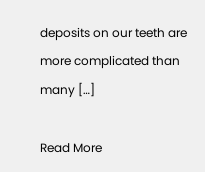deposits on our teeth are more complicated than many […]

Read More